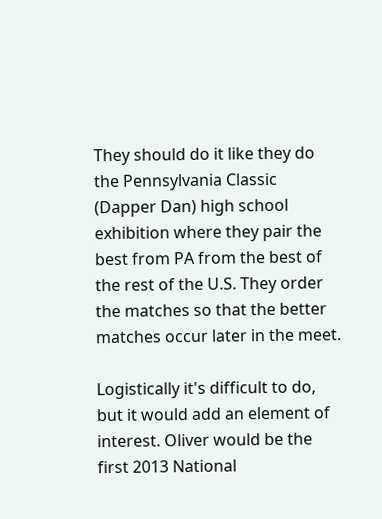They should do it like they do the Pennsylvania Classic (Dapper Dan) high school exhibition where they pair the best from PA from the best of the rest of the U.S. They order the matches so that the better matches occur later in the meet.

Logistically it's difficult to do, but it would add an element of interest. Oliver would be the first 2013 National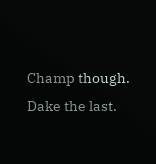Champ though. Dake the last.